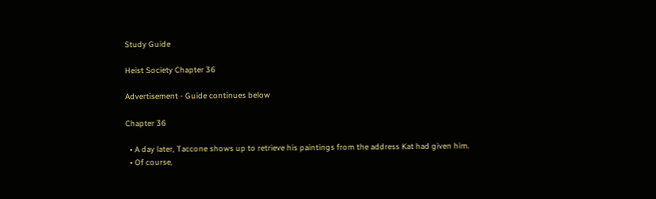Study Guide

Heist Society Chapter 36

Advertisement - Guide continues below

Chapter 36

  • A day later, Taccone shows up to retrieve his paintings from the address Kat had given him.
  • Of course,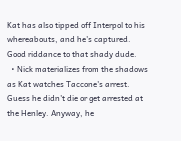Kat has also tipped off Interpol to his whereabouts, and he's captured. Good riddance to that shady dude.
  • Nick materializes from the shadows as Kat watches Taccone's arrest. Guess he didn't die or get arrested at the Henley. Anyway, he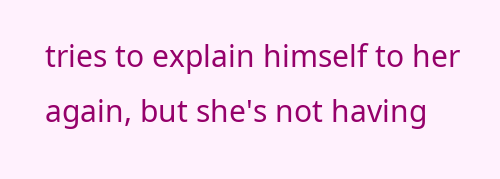tries to explain himself to her again, but she's not having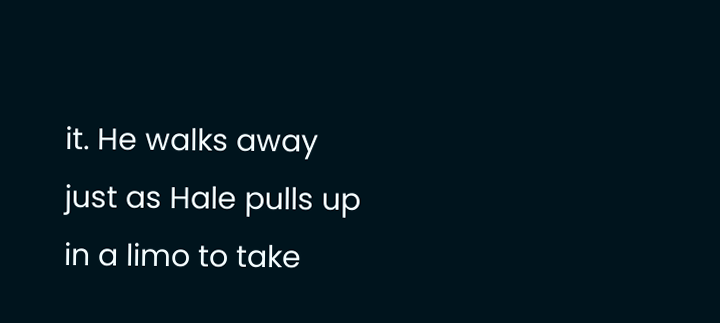it. He walks away just as Hale pulls up in a limo to take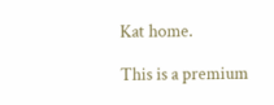Kat home.

This is a premium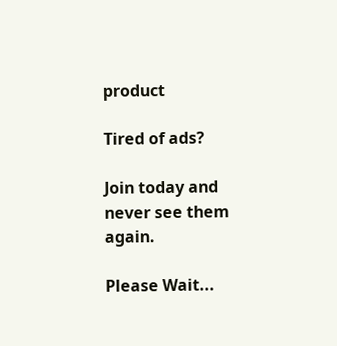product

Tired of ads?

Join today and never see them again.

Please Wait...